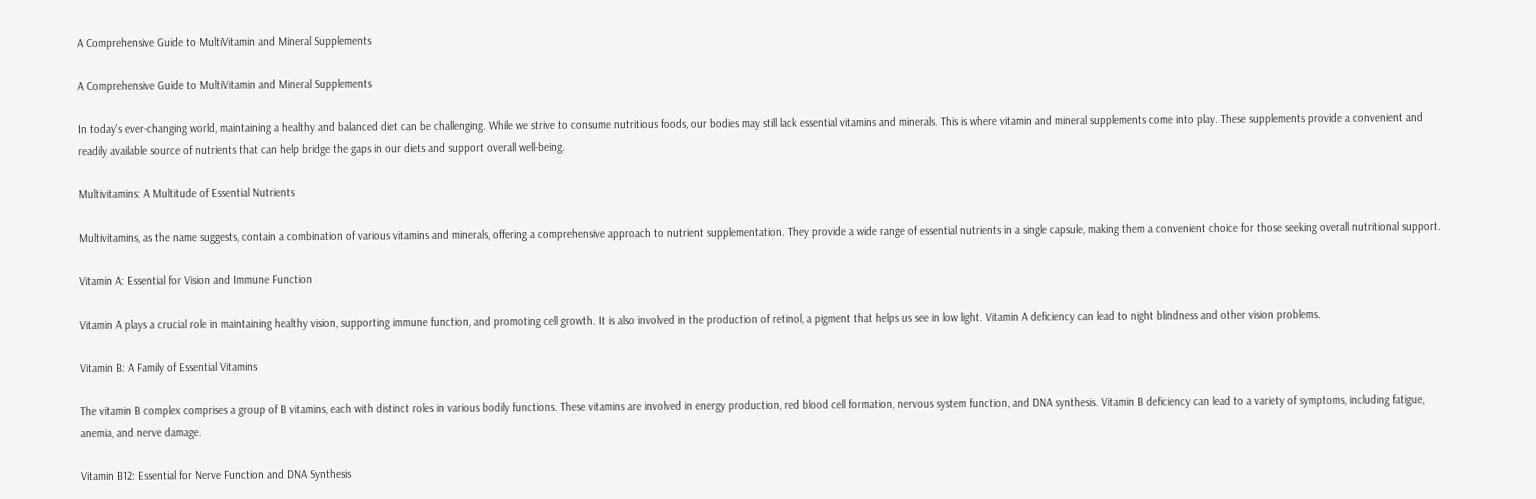A Comprehensive Guide to MultiVitamin and Mineral Supplements

A Comprehensive Guide to MultiVitamin and Mineral Supplements

In today's ever-changing world, maintaining a healthy and balanced diet can be challenging. While we strive to consume nutritious foods, our bodies may still lack essential vitamins and minerals. This is where vitamin and mineral supplements come into play. These supplements provide a convenient and readily available source of nutrients that can help bridge the gaps in our diets and support overall well-being.

Multivitamins: A Multitude of Essential Nutrients

Multivitamins, as the name suggests, contain a combination of various vitamins and minerals, offering a comprehensive approach to nutrient supplementation. They provide a wide range of essential nutrients in a single capsule, making them a convenient choice for those seeking overall nutritional support.

Vitamin A: Essential for Vision and Immune Function

Vitamin A plays a crucial role in maintaining healthy vision, supporting immune function, and promoting cell growth. It is also involved in the production of retinol, a pigment that helps us see in low light. Vitamin A deficiency can lead to night blindness and other vision problems.

Vitamin B: A Family of Essential Vitamins

The vitamin B complex comprises a group of B vitamins, each with distinct roles in various bodily functions. These vitamins are involved in energy production, red blood cell formation, nervous system function, and DNA synthesis. Vitamin B deficiency can lead to a variety of symptoms, including fatigue, anemia, and nerve damage.

Vitamin B12: Essential for Nerve Function and DNA Synthesis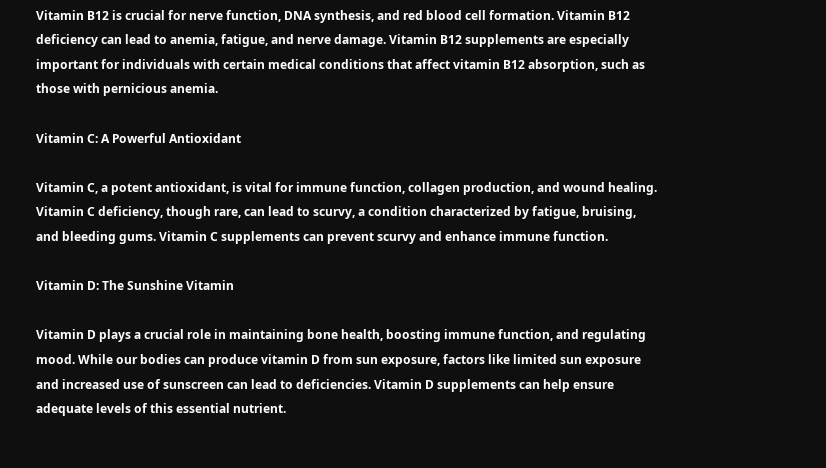Vitamin B12 is crucial for nerve function, DNA synthesis, and red blood cell formation. Vitamin B12 deficiency can lead to anemia, fatigue, and nerve damage. Vitamin B12 supplements are especially important for individuals with certain medical conditions that affect vitamin B12 absorption, such as those with pernicious anemia.

Vitamin C: A Powerful Antioxidant

Vitamin C, a potent antioxidant, is vital for immune function, collagen production, and wound healing. Vitamin C deficiency, though rare, can lead to scurvy, a condition characterized by fatigue, bruising, and bleeding gums. Vitamin C supplements can prevent scurvy and enhance immune function.

Vitamin D: The Sunshine Vitamin

Vitamin D plays a crucial role in maintaining bone health, boosting immune function, and regulating mood. While our bodies can produce vitamin D from sun exposure, factors like limited sun exposure and increased use of sunscreen can lead to deficiencies. Vitamin D supplements can help ensure adequate levels of this essential nutrient.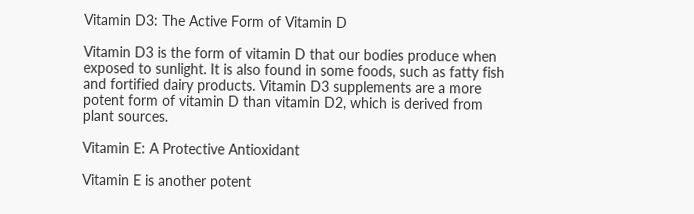Vitamin D3: The Active Form of Vitamin D

Vitamin D3 is the form of vitamin D that our bodies produce when exposed to sunlight. It is also found in some foods, such as fatty fish and fortified dairy products. Vitamin D3 supplements are a more potent form of vitamin D than vitamin D2, which is derived from plant sources.

Vitamin E: A Protective Antioxidant

Vitamin E is another potent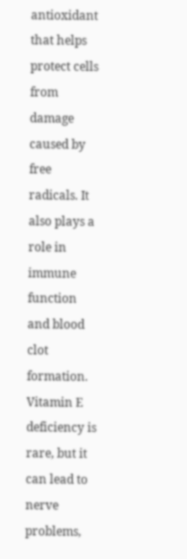antioxidant that helps protect cells from damage caused by free radicals. It also plays a role in immune function and blood clot formation. Vitamin E deficiency is rare, but it can lead to nerve problems,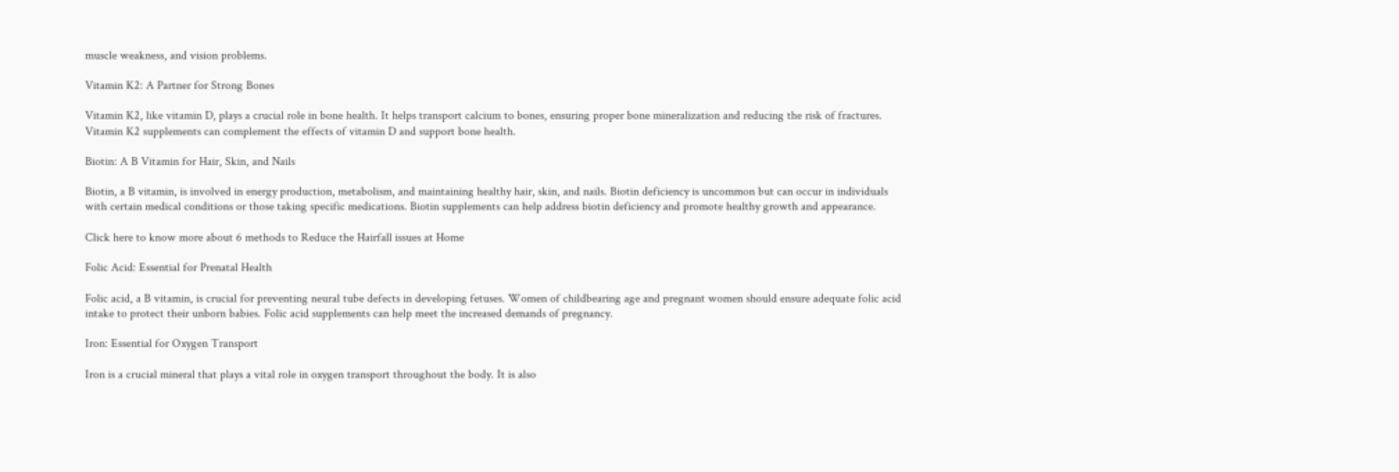muscle weakness, and vision problems.

Vitamin K2: A Partner for Strong Bones

Vitamin K2, like vitamin D, plays a crucial role in bone health. It helps transport calcium to bones, ensuring proper bone mineralization and reducing the risk of fractures. Vitamin K2 supplements can complement the effects of vitamin D and support bone health.

Biotin: A B Vitamin for Hair, Skin, and Nails

Biotin, a B vitamin, is involved in energy production, metabolism, and maintaining healthy hair, skin, and nails. Biotin deficiency is uncommon but can occur in individuals with certain medical conditions or those taking specific medications. Biotin supplements can help address biotin deficiency and promote healthy growth and appearance.

Click here to know more about 6 methods to Reduce the Hairfall issues at Home

Folic Acid: Essential for Prenatal Health

Folic acid, a B vitamin, is crucial for preventing neural tube defects in developing fetuses. Women of childbearing age and pregnant women should ensure adequate folic acid intake to protect their unborn babies. Folic acid supplements can help meet the increased demands of pregnancy.

Iron: Essential for Oxygen Transport

Iron is a crucial mineral that plays a vital role in oxygen transport throughout the body. It is also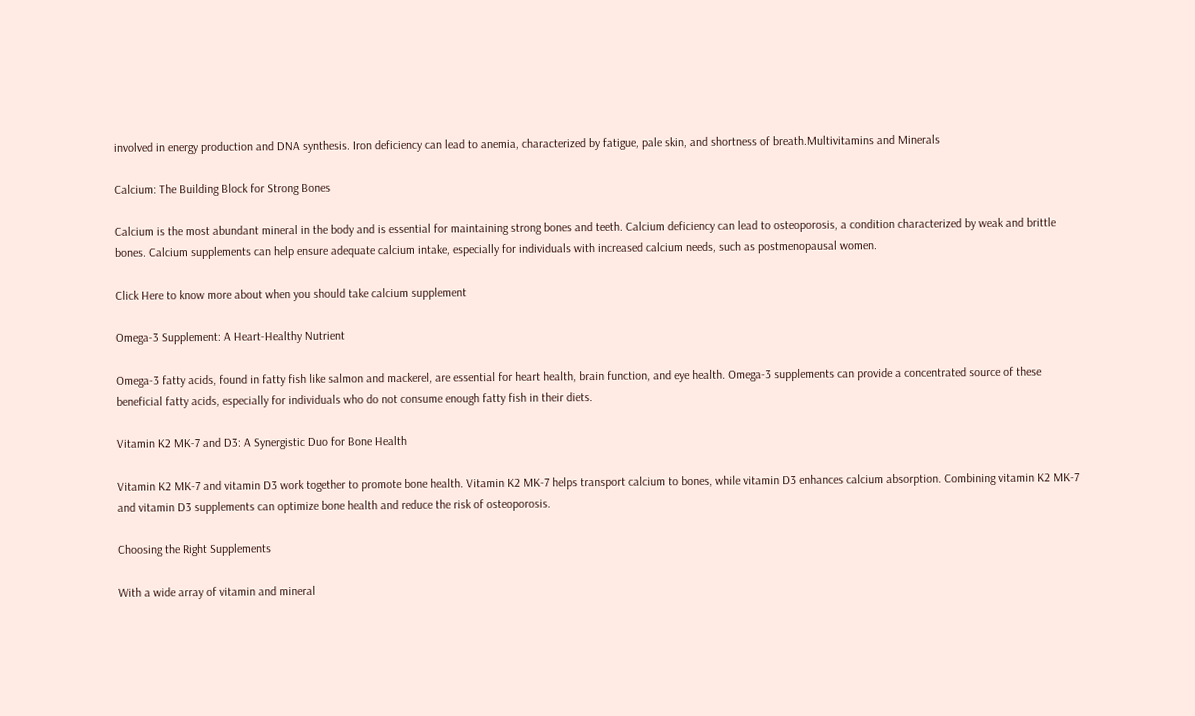involved in energy production and DNA synthesis. Iron deficiency can lead to anemia, characterized by fatigue, pale skin, and shortness of breath.Multivitamins and Minerals

Calcium: The Building Block for Strong Bones

Calcium is the most abundant mineral in the body and is essential for maintaining strong bones and teeth. Calcium deficiency can lead to osteoporosis, a condition characterized by weak and brittle bones. Calcium supplements can help ensure adequate calcium intake, especially for individuals with increased calcium needs, such as postmenopausal women.

Click Here to know more about when you should take calcium supplement

Omega-3 Supplement: A Heart-Healthy Nutrient

Omega-3 fatty acids, found in fatty fish like salmon and mackerel, are essential for heart health, brain function, and eye health. Omega-3 supplements can provide a concentrated source of these beneficial fatty acids, especially for individuals who do not consume enough fatty fish in their diets.

Vitamin K2 MK-7 and D3: A Synergistic Duo for Bone Health

Vitamin K2 MK-7 and vitamin D3 work together to promote bone health. Vitamin K2 MK-7 helps transport calcium to bones, while vitamin D3 enhances calcium absorption. Combining vitamin K2 MK-7 and vitamin D3 supplements can optimize bone health and reduce the risk of osteoporosis.

Choosing the Right Supplements

With a wide array of vitamin and mineral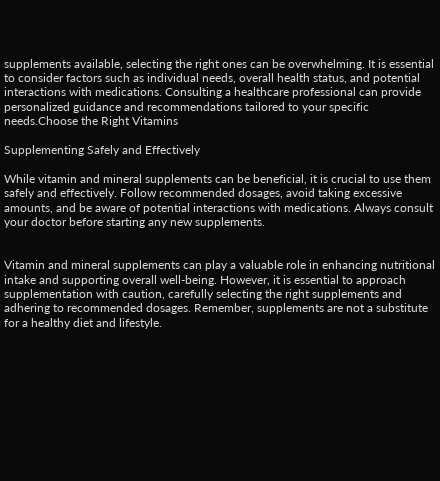supplements available, selecting the right ones can be overwhelming. It is essential to consider factors such as individual needs, overall health status, and potential interactions with medications. Consulting a healthcare professional can provide personalized guidance and recommendations tailored to your specific needs.Choose the Right Vitamins

Supplementing Safely and Effectively

While vitamin and mineral supplements can be beneficial, it is crucial to use them safely and effectively. Follow recommended dosages, avoid taking excessive amounts, and be aware of potential interactions with medications. Always consult your doctor before starting any new supplements.


Vitamin and mineral supplements can play a valuable role in enhancing nutritional intake and supporting overall well-being. However, it is essential to approach supplementation with caution, carefully selecting the right supplements and adhering to recommended dosages. Remember, supplements are not a substitute for a healthy diet and lifestyle.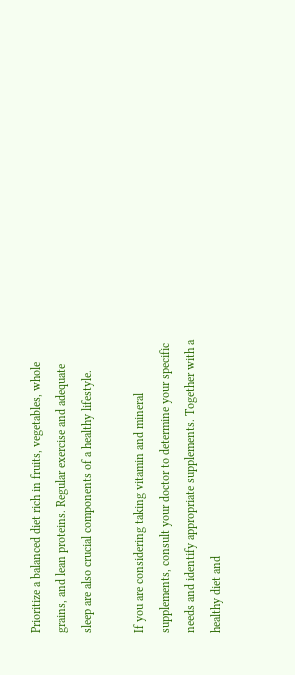Prioritize a balanced diet rich in fruits, vegetables, whole grains, and lean proteins. Regular exercise and adequate sleep are also crucial components of a healthy lifestyle.

If you are considering taking vitamin and mineral supplements, consult your doctor to determine your specific needs and identify appropriate supplements. Together with a healthy diet and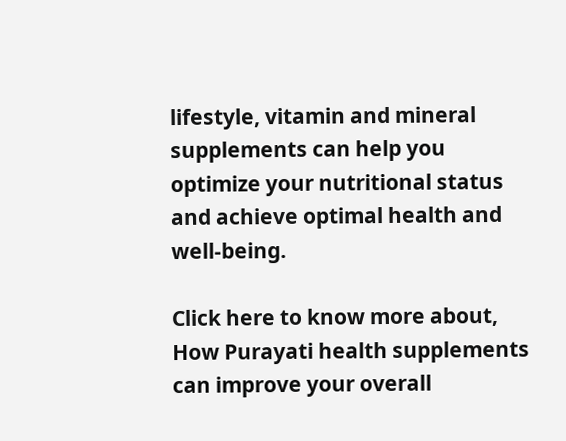lifestyle, vitamin and mineral supplements can help you optimize your nutritional status and achieve optimal health and well-being.

Click here to know more about, How Purayati health supplements can improve your overall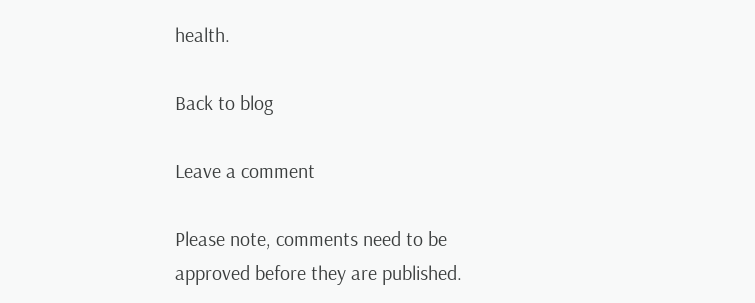health.

Back to blog

Leave a comment

Please note, comments need to be approved before they are published.